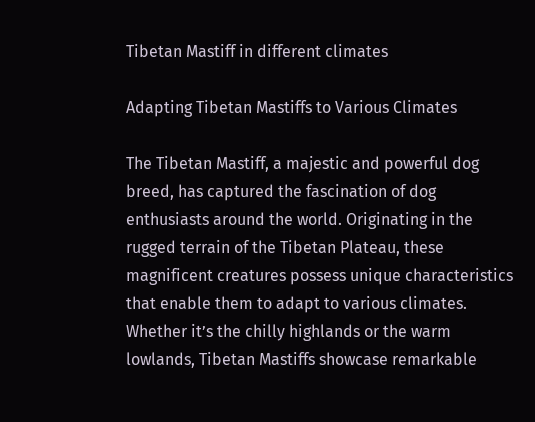Tibetan Mastiff in different climates

Adapting Tibetan Mastiffs to Various Climates

The Tibetan Mastiff, a majestic and powerful dog breed, has captured the fascination of dog enthusiasts around the world. Originating in the rugged terrain of the Tibetan Plateau, these magnificent creatures possess unique characteristics that enable them to adapt to various climates. Whether it’s the chilly highlands or the warm lowlands, Tibetan Mastiffs showcase remarkable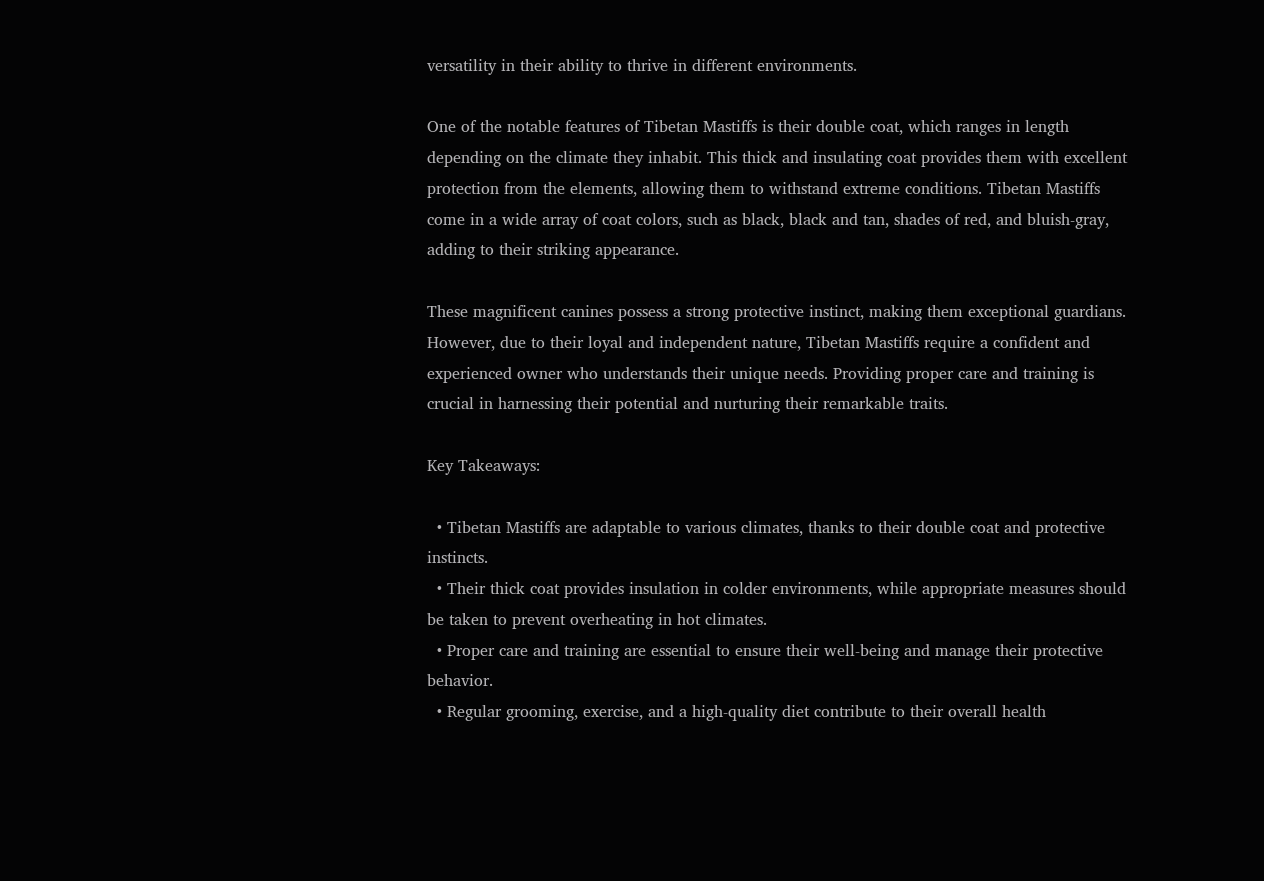versatility in their ability to thrive in different environments.

One of the notable features of Tibetan Mastiffs is their double coat, which ranges in length depending on the climate they inhabit. This thick and insulating coat provides them with excellent protection from the elements, allowing them to withstand extreme conditions. Tibetan Mastiffs come in a wide array of coat colors, such as black, black and tan, shades of red, and bluish-gray, adding to their striking appearance.

These magnificent canines possess a strong protective instinct, making them exceptional guardians. However, due to their loyal and independent nature, Tibetan Mastiffs require a confident and experienced owner who understands their unique needs. Providing proper care and training is crucial in harnessing their potential and nurturing their remarkable traits.

Key Takeaways:

  • Tibetan Mastiffs are adaptable to various climates, thanks to their double coat and protective instincts.
  • Their thick coat provides insulation in colder environments, while appropriate measures should be taken to prevent overheating in hot climates.
  • Proper care and training are essential to ensure their well-being and manage their protective behavior.
  • Regular grooming, exercise, and a high-quality diet contribute to their overall health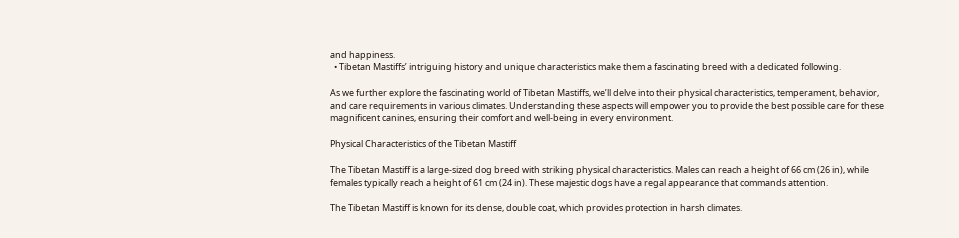and happiness.
  • Tibetan Mastiffs’ intriguing history and unique characteristics make them a fascinating breed with a dedicated following.

As we further explore the fascinating world of Tibetan Mastiffs, we’ll delve into their physical characteristics, temperament, behavior, and care requirements in various climates. Understanding these aspects will empower you to provide the best possible care for these magnificent canines, ensuring their comfort and well-being in every environment.

Physical Characteristics of the Tibetan Mastiff

The Tibetan Mastiff is a large-sized dog breed with striking physical characteristics. Males can reach a height of 66 cm (26 in), while females typically reach a height of 61 cm (24 in). These majestic dogs have a regal appearance that commands attention.

The Tibetan Mastiff is known for its dense, double coat, which provides protection in harsh climates.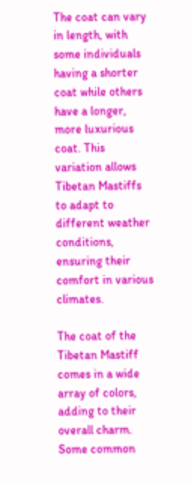The coat can vary in length, with some individuals having a shorter coat while others have a longer, more luxurious coat. This variation allows Tibetan Mastiffs to adapt to different weather conditions, ensuring their comfort in various climates.

The coat of the Tibetan Mastiff comes in a wide array of colors, adding to their overall charm. Some common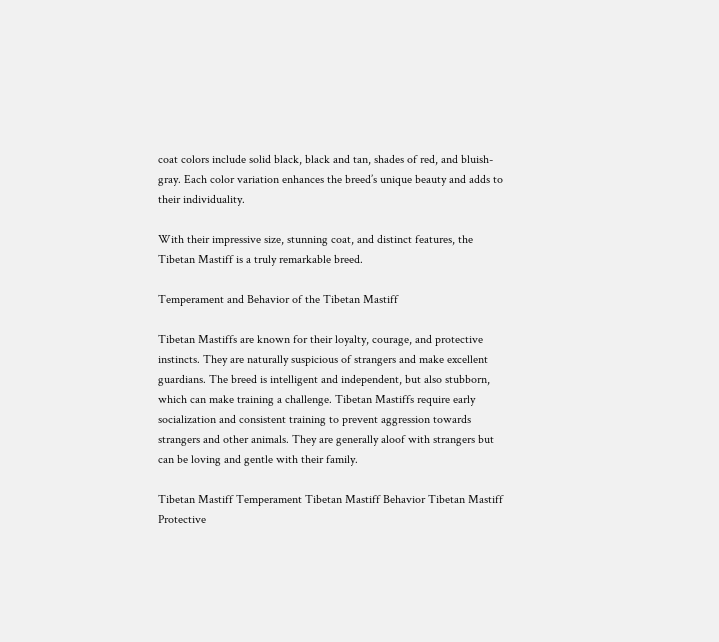coat colors include solid black, black and tan, shades of red, and bluish-gray. Each color variation enhances the breed’s unique beauty and adds to their individuality.

With their impressive size, stunning coat, and distinct features, the Tibetan Mastiff is a truly remarkable breed.

Temperament and Behavior of the Tibetan Mastiff

Tibetan Mastiffs are known for their loyalty, courage, and protective instincts. They are naturally suspicious of strangers and make excellent guardians. The breed is intelligent and independent, but also stubborn, which can make training a challenge. Tibetan Mastiffs require early socialization and consistent training to prevent aggression towards strangers and other animals. They are generally aloof with strangers but can be loving and gentle with their family.

Tibetan Mastiff Temperament Tibetan Mastiff Behavior Tibetan Mastiff Protective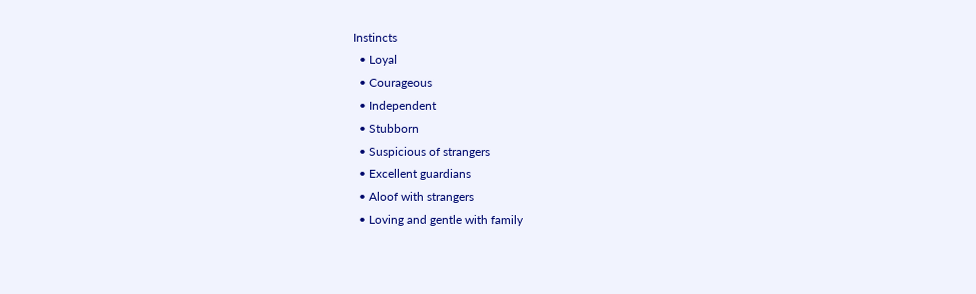Instincts
  • Loyal
  • Courageous
  • Independent
  • Stubborn
  • Suspicious of strangers
  • Excellent guardians
  • Aloof with strangers
  • Loving and gentle with family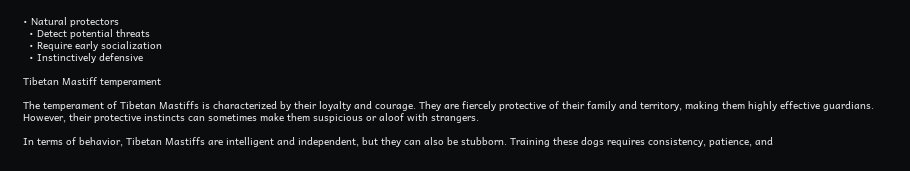• Natural protectors
  • Detect potential threats
  • Require early socialization
  • Instinctively defensive

Tibetan Mastiff temperament

The temperament of Tibetan Mastiffs is characterized by their loyalty and courage. They are fiercely protective of their family and territory, making them highly effective guardians. However, their protective instincts can sometimes make them suspicious or aloof with strangers.

In terms of behavior, Tibetan Mastiffs are intelligent and independent, but they can also be stubborn. Training these dogs requires consistency, patience, and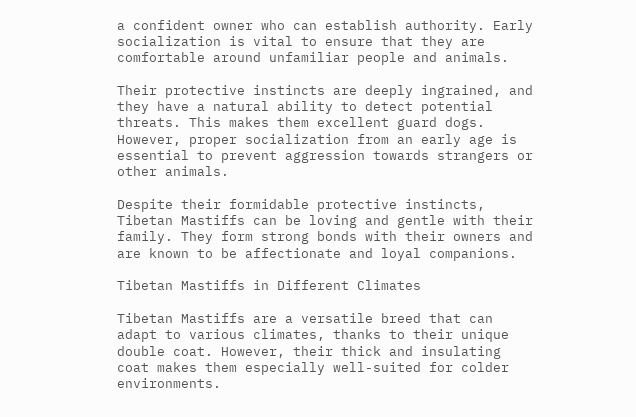a confident owner who can establish authority. Early socialization is vital to ensure that they are comfortable around unfamiliar people and animals.

Their protective instincts are deeply ingrained, and they have a natural ability to detect potential threats. This makes them excellent guard dogs. However, proper socialization from an early age is essential to prevent aggression towards strangers or other animals.

Despite their formidable protective instincts, Tibetan Mastiffs can be loving and gentle with their family. They form strong bonds with their owners and are known to be affectionate and loyal companions.

Tibetan Mastiffs in Different Climates

Tibetan Mastiffs are a versatile breed that can adapt to various climates, thanks to their unique double coat. However, their thick and insulating coat makes them especially well-suited for colder environments.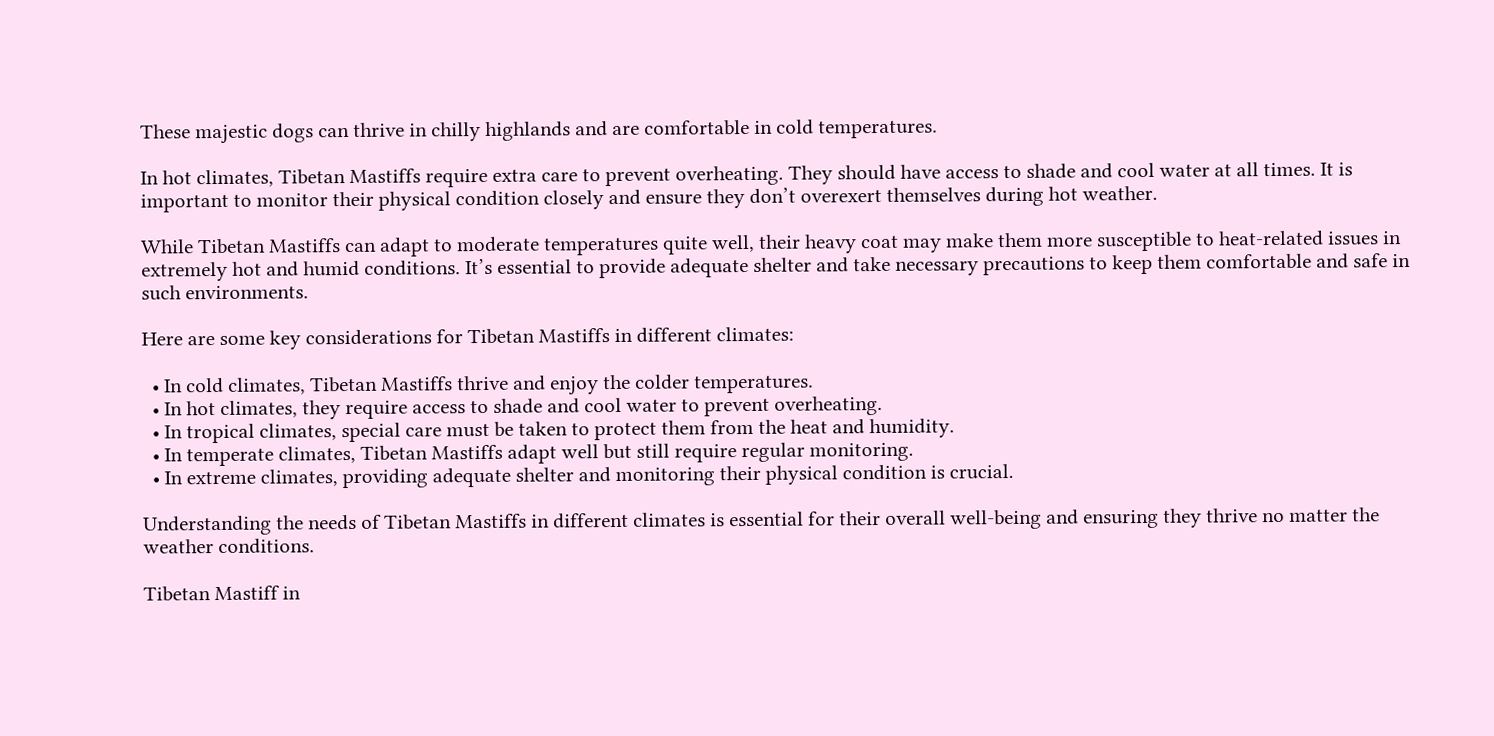These majestic dogs can thrive in chilly highlands and are comfortable in cold temperatures.

In hot climates, Tibetan Mastiffs require extra care to prevent overheating. They should have access to shade and cool water at all times. It is important to monitor their physical condition closely and ensure they don’t overexert themselves during hot weather.

While Tibetan Mastiffs can adapt to moderate temperatures quite well, their heavy coat may make them more susceptible to heat-related issues in extremely hot and humid conditions. It’s essential to provide adequate shelter and take necessary precautions to keep them comfortable and safe in such environments.

Here are some key considerations for Tibetan Mastiffs in different climates:

  • In cold climates, Tibetan Mastiffs thrive and enjoy the colder temperatures.
  • In hot climates, they require access to shade and cool water to prevent overheating.
  • In tropical climates, special care must be taken to protect them from the heat and humidity.
  • In temperate climates, Tibetan Mastiffs adapt well but still require regular monitoring.
  • In extreme climates, providing adequate shelter and monitoring their physical condition is crucial.

Understanding the needs of Tibetan Mastiffs in different climates is essential for their overall well-being and ensuring they thrive no matter the weather conditions.

Tibetan Mastiff in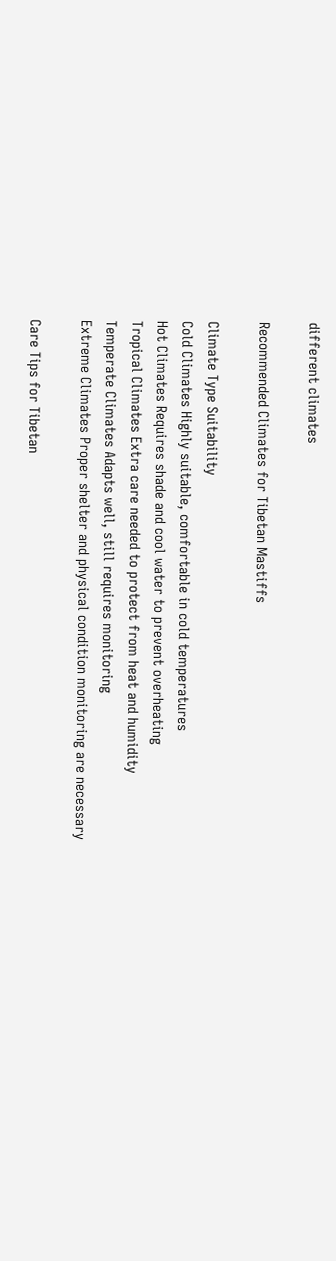different climates

Recommended Climates for Tibetan Mastiffs

Climate Type Suitability
Cold Climates Highly suitable, comfortable in cold temperatures
Hot Climates Requires shade and cool water to prevent overheating
Tropical Climates Extra care needed to protect from heat and humidity
Temperate Climates Adapts well, still requires monitoring
Extreme Climates Proper shelter and physical condition monitoring are necessary

Care Tips for Tibetan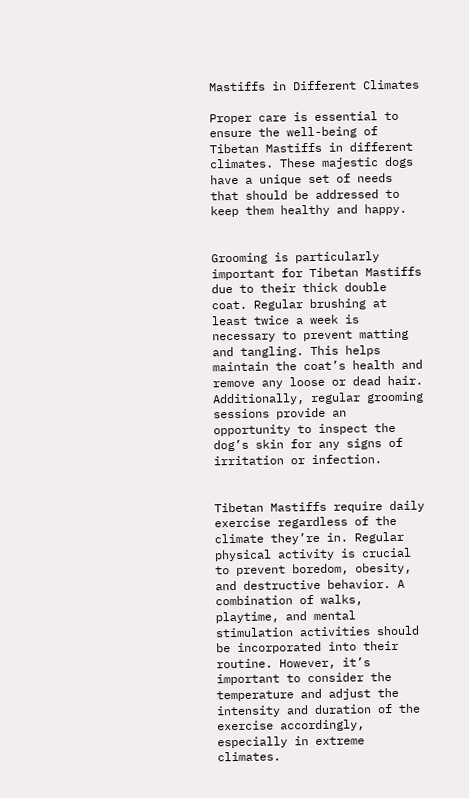Mastiffs in Different Climates

Proper care is essential to ensure the well-being of Tibetan Mastiffs in different climates. These majestic dogs have a unique set of needs that should be addressed to keep them healthy and happy.


Grooming is particularly important for Tibetan Mastiffs due to their thick double coat. Regular brushing at least twice a week is necessary to prevent matting and tangling. This helps maintain the coat’s health and remove any loose or dead hair. Additionally, regular grooming sessions provide an opportunity to inspect the dog’s skin for any signs of irritation or infection.


Tibetan Mastiffs require daily exercise regardless of the climate they’re in. Regular physical activity is crucial to prevent boredom, obesity, and destructive behavior. A combination of walks, playtime, and mental stimulation activities should be incorporated into their routine. However, it’s important to consider the temperature and adjust the intensity and duration of the exercise accordingly, especially in extreme climates.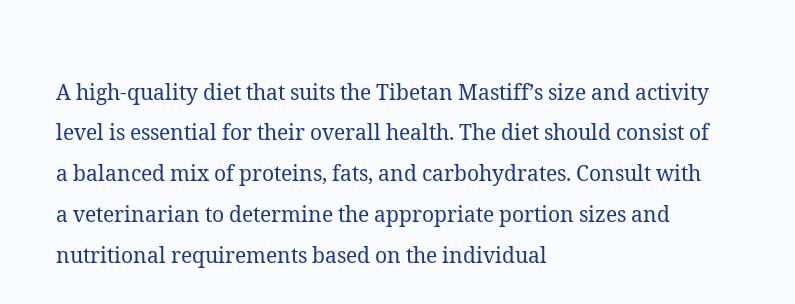A high-quality diet that suits the Tibetan Mastiff’s size and activity level is essential for their overall health. The diet should consist of a balanced mix of proteins, fats, and carbohydrates. Consult with a veterinarian to determine the appropriate portion sizes and nutritional requirements based on the individual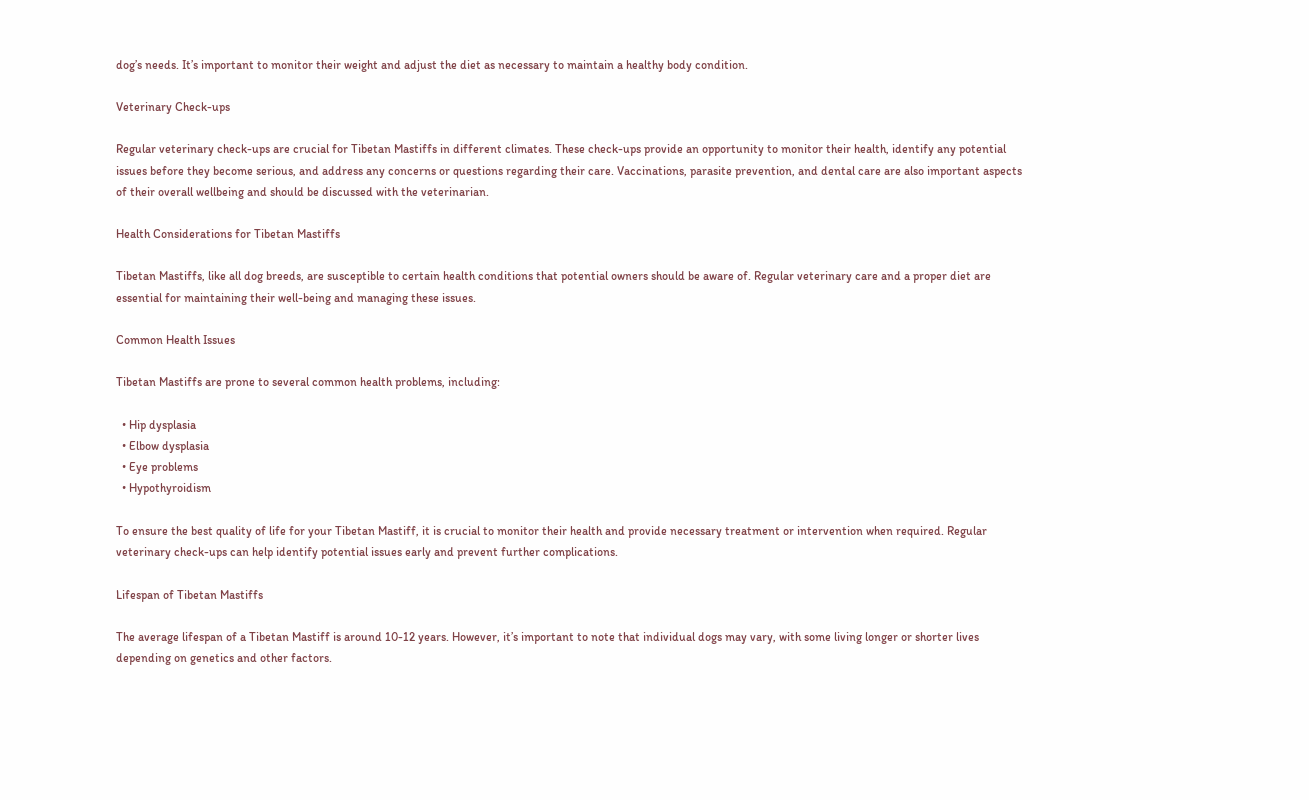dog’s needs. It’s important to monitor their weight and adjust the diet as necessary to maintain a healthy body condition.

Veterinary Check-ups

Regular veterinary check-ups are crucial for Tibetan Mastiffs in different climates. These check-ups provide an opportunity to monitor their health, identify any potential issues before they become serious, and address any concerns or questions regarding their care. Vaccinations, parasite prevention, and dental care are also important aspects of their overall wellbeing and should be discussed with the veterinarian.

Health Considerations for Tibetan Mastiffs

Tibetan Mastiffs, like all dog breeds, are susceptible to certain health conditions that potential owners should be aware of. Regular veterinary care and a proper diet are essential for maintaining their well-being and managing these issues.

Common Health Issues

Tibetan Mastiffs are prone to several common health problems, including:

  • Hip dysplasia
  • Elbow dysplasia
  • Eye problems
  • Hypothyroidism

To ensure the best quality of life for your Tibetan Mastiff, it is crucial to monitor their health and provide necessary treatment or intervention when required. Regular veterinary check-ups can help identify potential issues early and prevent further complications.

Lifespan of Tibetan Mastiffs

The average lifespan of a Tibetan Mastiff is around 10-12 years. However, it’s important to note that individual dogs may vary, with some living longer or shorter lives depending on genetics and other factors.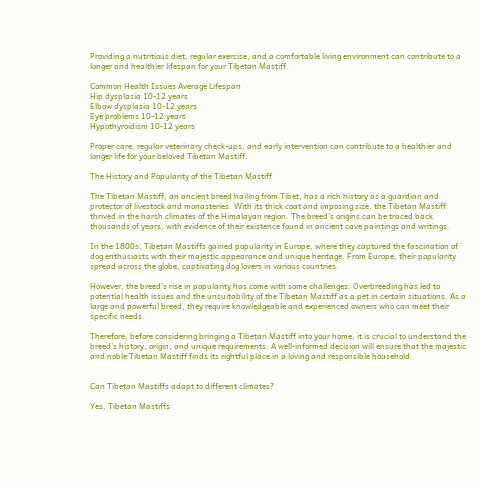Providing a nutritious diet, regular exercise, and a comfortable living environment can contribute to a longer and healthier lifespan for your Tibetan Mastiff.

Common Health Issues Average Lifespan
Hip dysplasia 10-12 years
Elbow dysplasia 10-12 years
Eye problems 10-12 years
Hypothyroidism 10-12 years

Proper care, regular veterinary check-ups, and early intervention can contribute to a healthier and longer life for your beloved Tibetan Mastiff.

The History and Popularity of the Tibetan Mastiff

The Tibetan Mastiff, an ancient breed hailing from Tibet, has a rich history as a guardian and protector of livestock and monasteries. With its thick coat and imposing size, the Tibetan Mastiff thrived in the harsh climates of the Himalayan region. The breed’s origins can be traced back thousands of years, with evidence of their existence found in ancient cave paintings and writings.

In the 1800s, Tibetan Mastiffs gained popularity in Europe, where they captured the fascination of dog enthusiasts with their majestic appearance and unique heritage. From Europe, their popularity spread across the globe, captivating dog lovers in various countries.

However, the breed’s rise in popularity has come with some challenges. Overbreeding has led to potential health issues and the unsuitability of the Tibetan Mastiff as a pet in certain situations. As a large and powerful breed, they require knowledgeable and experienced owners who can meet their specific needs.

Therefore, before considering bringing a Tibetan Mastiff into your home, it is crucial to understand the breed’s history, origin, and unique requirements. A well-informed decision will ensure that the majestic and noble Tibetan Mastiff finds its rightful place in a loving and responsible household.


Can Tibetan Mastiffs adapt to different climates?

Yes, Tibetan Mastiffs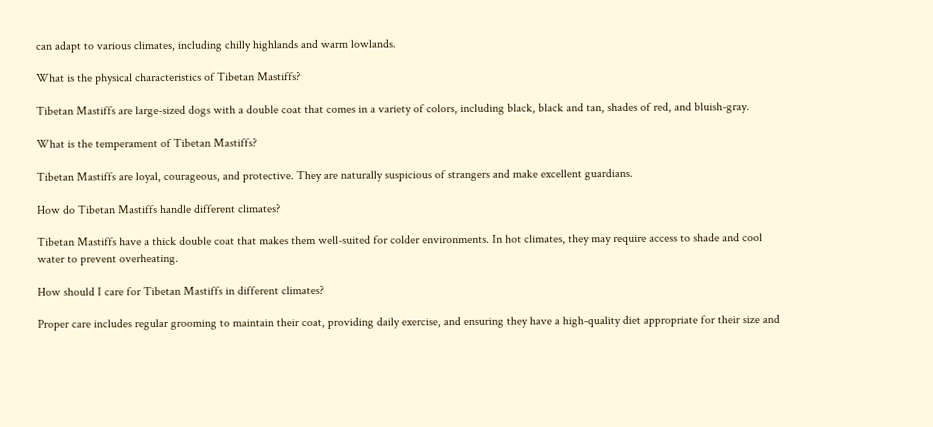can adapt to various climates, including chilly highlands and warm lowlands.

What is the physical characteristics of Tibetan Mastiffs?

Tibetan Mastiffs are large-sized dogs with a double coat that comes in a variety of colors, including black, black and tan, shades of red, and bluish-gray.

What is the temperament of Tibetan Mastiffs?

Tibetan Mastiffs are loyal, courageous, and protective. They are naturally suspicious of strangers and make excellent guardians.

How do Tibetan Mastiffs handle different climates?

Tibetan Mastiffs have a thick double coat that makes them well-suited for colder environments. In hot climates, they may require access to shade and cool water to prevent overheating.

How should I care for Tibetan Mastiffs in different climates?

Proper care includes regular grooming to maintain their coat, providing daily exercise, and ensuring they have a high-quality diet appropriate for their size and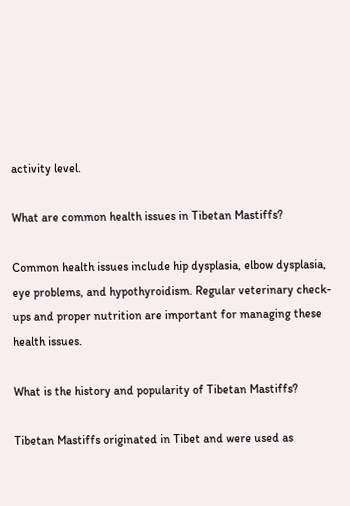activity level.

What are common health issues in Tibetan Mastiffs?

Common health issues include hip dysplasia, elbow dysplasia, eye problems, and hypothyroidism. Regular veterinary check-ups and proper nutrition are important for managing these health issues.

What is the history and popularity of Tibetan Mastiffs?

Tibetan Mastiffs originated in Tibet and were used as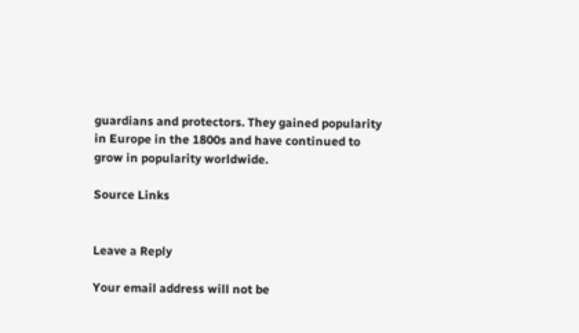guardians and protectors. They gained popularity in Europe in the 1800s and have continued to grow in popularity worldwide.

Source Links


Leave a Reply

Your email address will not be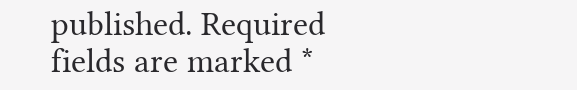published. Required fields are marked *